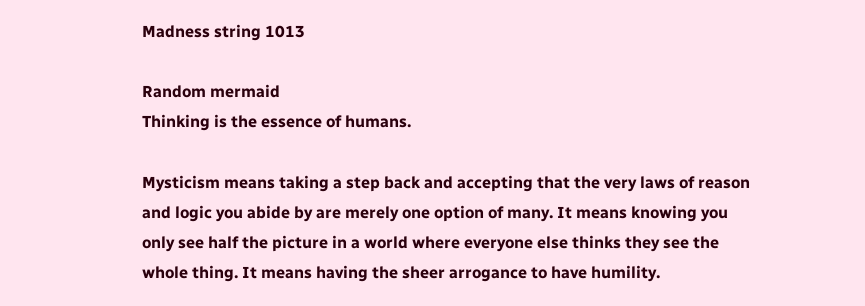Madness string 1013

Random mermaid
Thinking is the essence of humans.

Mysticism means taking a step back and accepting that the very laws of reason and logic you abide by are merely one option of many. It means knowing you only see half the picture in a world where everyone else thinks they see the whole thing. It means having the sheer arrogance to have humility.